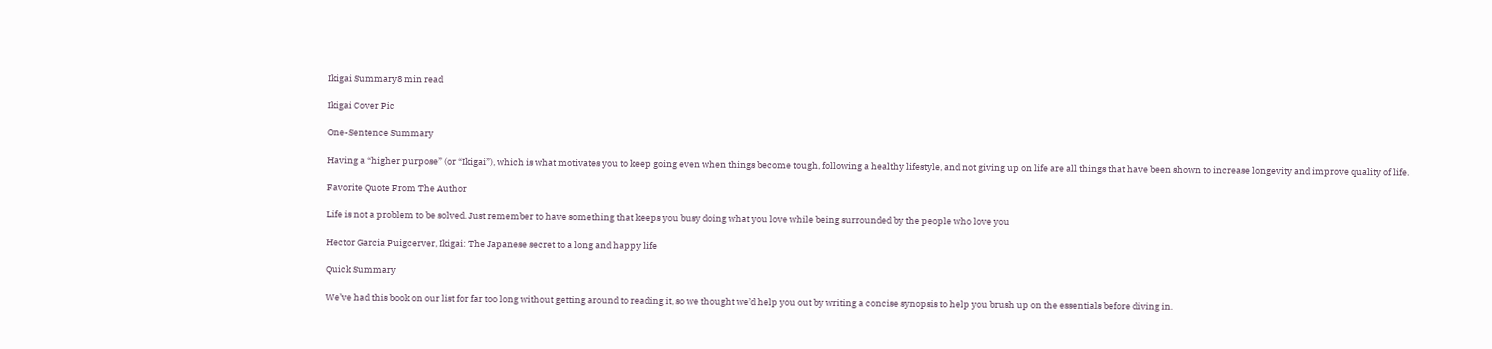Ikigai Summary8 min read

Ikigai Cover Pic

One-Sentence Summary

Having a “higher purpose” (or “Ikigai”), which is what motivates you to keep going even when things become tough, following a healthy lifestyle, and not giving up on life are all things that have been shown to increase longevity and improve quality of life.

Favorite Quote From The Author

Life is not a problem to be solved. Just remember to have something that keeps you busy doing what you love while being surrounded by the people who love you

Hector Garcia Puigcerver, Ikigai: The Japanese secret to a long and happy life

Quick Summary

We’ve had this book on our list for far too long without getting around to reading it, so we thought we’d help you out by writing a concise synopsis to help you brush up on the essentials before diving in.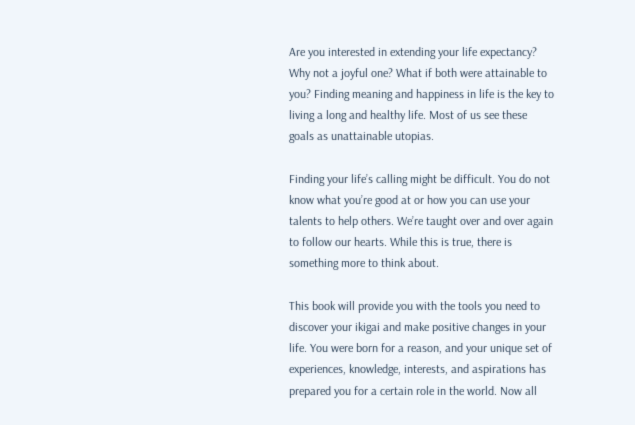Are you interested in extending your life expectancy? Why not a joyful one? What if both were attainable to you? Finding meaning and happiness in life is the key to living a long and healthy life. Most of us see these goals as unattainable utopias.

Finding your life’s calling might be difficult. You do not know what you’re good at or how you can use your talents to help others. We’re taught over and over again to follow our hearts. While this is true, there is something more to think about.

This book will provide you with the tools you need to discover your ikigai and make positive changes in your life. You were born for a reason, and your unique set of experiences, knowledge, interests, and aspirations has prepared you for a certain role in the world. Now all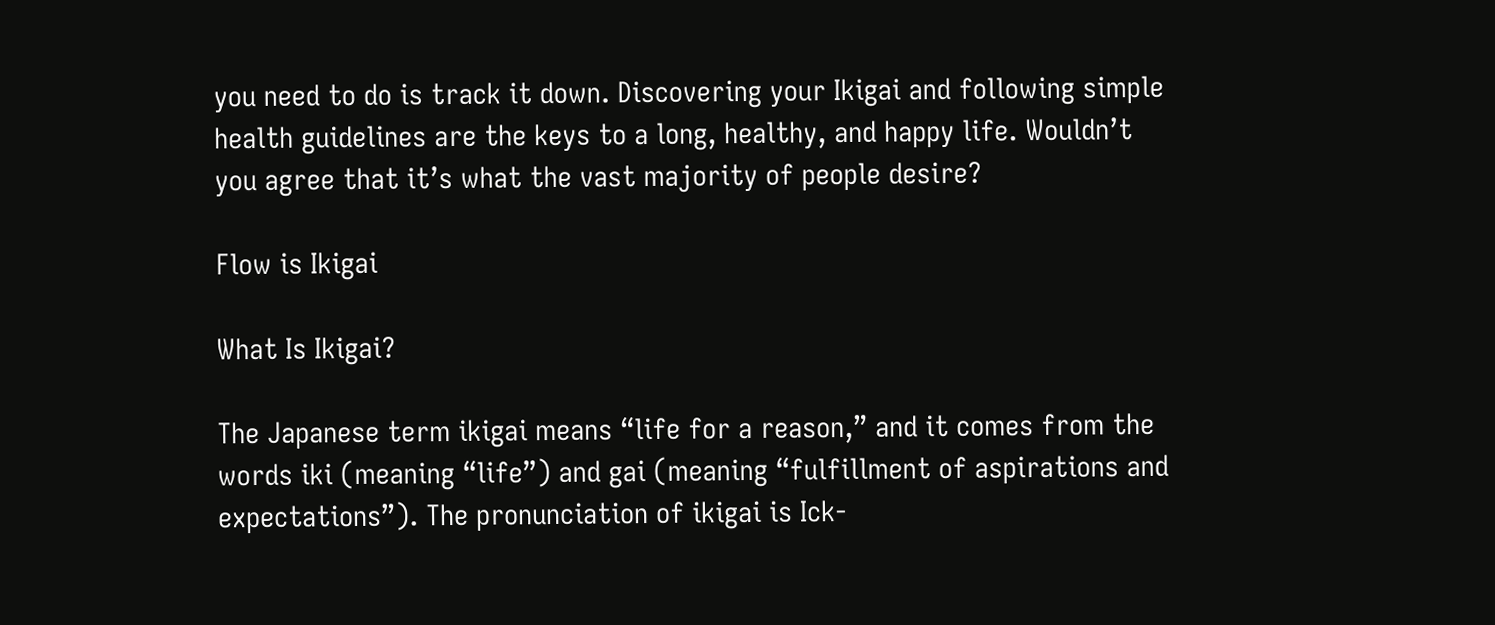you need to do is track it down. Discovering your Ikigai and following simple health guidelines are the keys to a long, healthy, and happy life. Wouldn’t you agree that it’s what the vast majority of people desire?

Flow is Ikigai

What Is Ikigai?

The Japanese term ikigai means “life for a reason,” and it comes from the words iki (meaning “life”) and gai (meaning “fulfillment of aspirations and expectations”). The pronunciation of ikigai is Ick-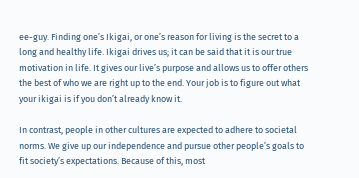ee-guy. Finding one’s Ikigai, or one’s reason for living is the secret to a long and healthy life. Ikigai drives us; it can be said that it is our true motivation in life. It gives our live’s purpose and allows us to offer others the best of who we are right up to the end. Your job is to figure out what your ikigai is if you don’t already know it.

In contrast, people in other cultures are expected to adhere to societal norms. We give up our independence and pursue other people’s goals to fit society’s expectations. Because of this, most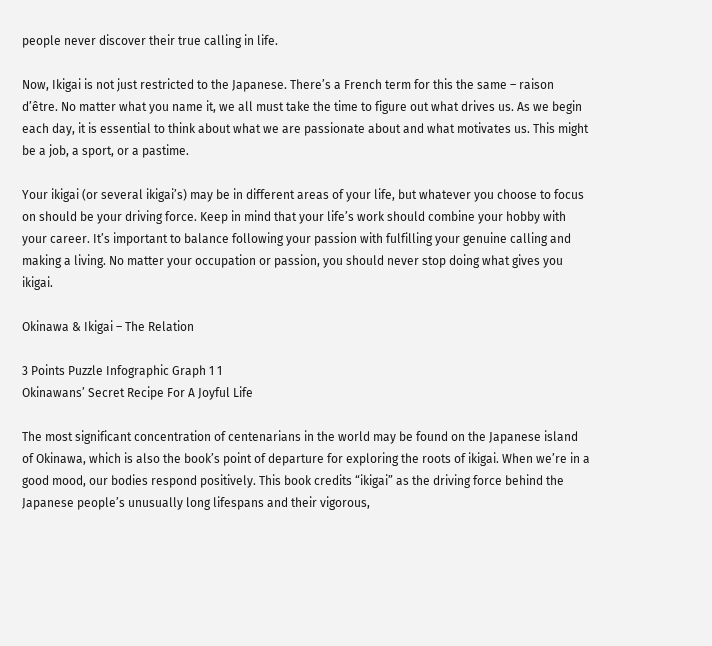people never discover their true calling in life.

Now, Ikigai is not just restricted to the Japanese. There’s a French term for this the same – raison d’être. No matter what you name it, we all must take the time to figure out what drives us. As we begin each day, it is essential to think about what we are passionate about and what motivates us. This might be a job, a sport, or a pastime.

Your ikigai (or several ikigai’s) may be in different areas of your life, but whatever you choose to focus on should be your driving force. Keep in mind that your life’s work should combine your hobby with your career. It’s important to balance following your passion with fulfilling your genuine calling and making a living. No matter your occupation or passion, you should never stop doing what gives you ikigai.

Okinawa & Ikigai – The Relation

3 Points Puzzle Infographic Graph 1 1
Okinawans’ Secret Recipe For A Joyful Life

The most significant concentration of centenarians in the world may be found on the Japanese island of Okinawa, which is also the book’s point of departure for exploring the roots of ikigai. When we’re in a good mood, our bodies respond positively. This book credits “ikigai” as the driving force behind the Japanese people’s unusually long lifespans and their vigorous,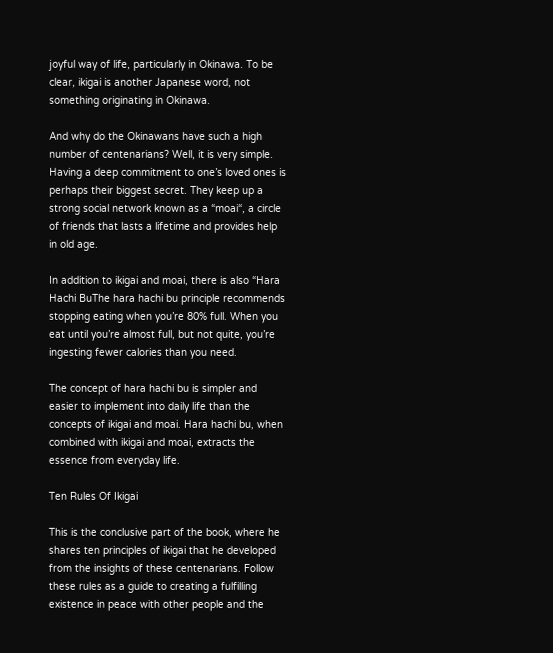joyful way of life, particularly in Okinawa. To be clear, ikigai is another Japanese word, not something originating in Okinawa.

And why do the Okinawans have such a high number of centenarians? Well, it is very simple. Having a deep commitment to one’s loved ones is perhaps their biggest secret. They keep up a strong social network known as a “moai“, a circle of friends that lasts a lifetime and provides help in old age.

In addition to ikigai and moai, there is also “Hara Hachi BuThe hara hachi bu principle recommends stopping eating when you’re 80% full. When you eat until you’re almost full, but not quite, you’re ingesting fewer calories than you need.

The concept of hara hachi bu is simpler and easier to implement into daily life than the concepts of ikigai and moai. Hara hachi bu, when combined with ikigai and moai, extracts the essence from everyday life.

Ten Rules Of Ikigai

This is the conclusive part of the book, where he shares ten principles of ikigai that he developed from the insights of these centenarians. Follow these rules as a guide to creating a fulfilling existence in peace with other people and the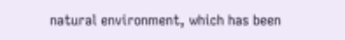natural environment, which has been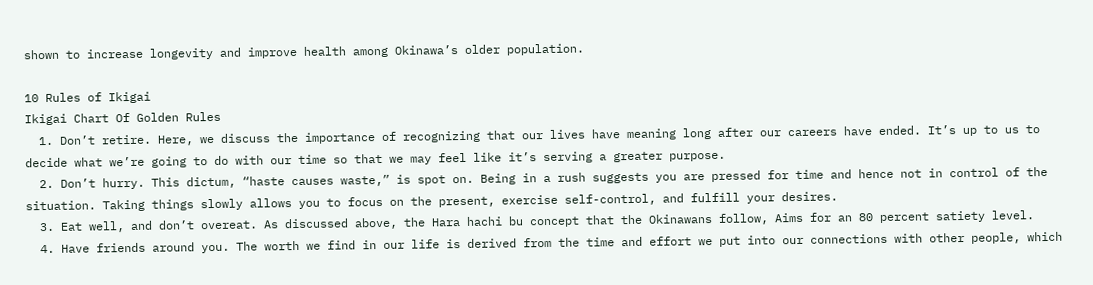shown to increase longevity and improve health among Okinawa’s older population.

10 Rules of Ikigai
Ikigai Chart Of Golden Rules
  1. Don’t retire. Here, we discuss the importance of recognizing that our lives have meaning long after our careers have ended. It’s up to us to decide what we’re going to do with our time so that we may feel like it’s serving a greater purpose.
  2. Don’t hurry. This dictum, “haste causes waste,” is spot on. Being in a rush suggests you are pressed for time and hence not in control of the situation. Taking things slowly allows you to focus on the present, exercise self-control, and fulfill your desires.
  3. Eat well, and don’t overeat. As discussed above, the Hara hachi bu concept that the Okinawans follow, Aims for an 80 percent satiety level.
  4. Have friends around you. The worth we find in our life is derived from the time and effort we put into our connections with other people, which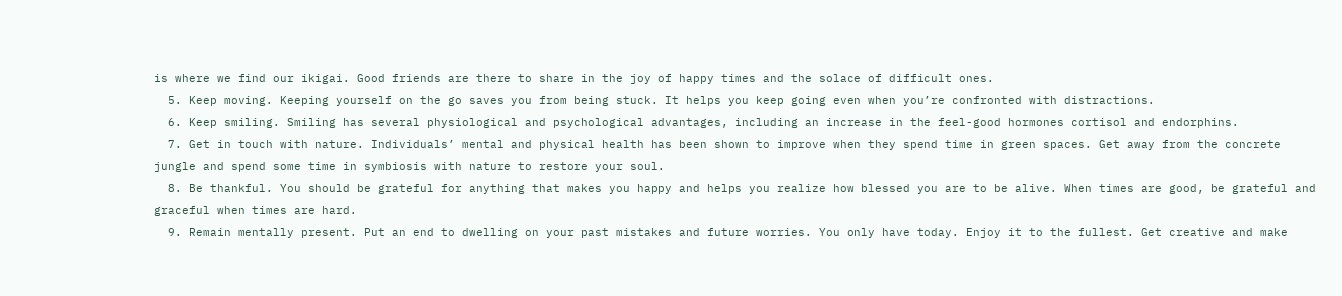is where we find our ikigai. Good friends are there to share in the joy of happy times and the solace of difficult ones.
  5. Keep moving. Keeping yourself on the go saves you from being stuck. It helps you keep going even when you’re confronted with distractions.
  6. Keep smiling. Smiling has several physiological and psychological advantages, including an increase in the feel-good hormones cortisol and endorphins.
  7. Get in touch with nature. Individuals’ mental and physical health has been shown to improve when they spend time in green spaces. Get away from the concrete jungle and spend some time in symbiosis with nature to restore your soul.
  8. Be thankful. You should be grateful for anything that makes you happy and helps you realize how blessed you are to be alive. When times are good, be grateful and graceful when times are hard.
  9. Remain mentally present. Put an end to dwelling on your past mistakes and future worries. You only have today. Enjoy it to the fullest. Get creative and make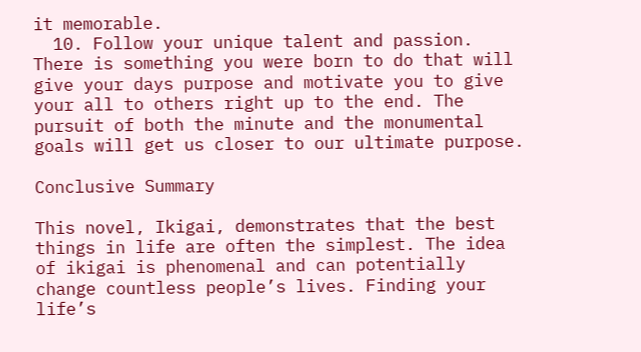it memorable.
  10. Follow your unique talent and passion. There is something you were born to do that will give your days purpose and motivate you to give your all to others right up to the end. The pursuit of both the minute and the monumental goals will get us closer to our ultimate purpose.

Conclusive Summary

This novel, Ikigai, demonstrates that the best things in life are often the simplest. The idea of ikigai is phenomenal and can potentially change countless people’s lives. Finding your life’s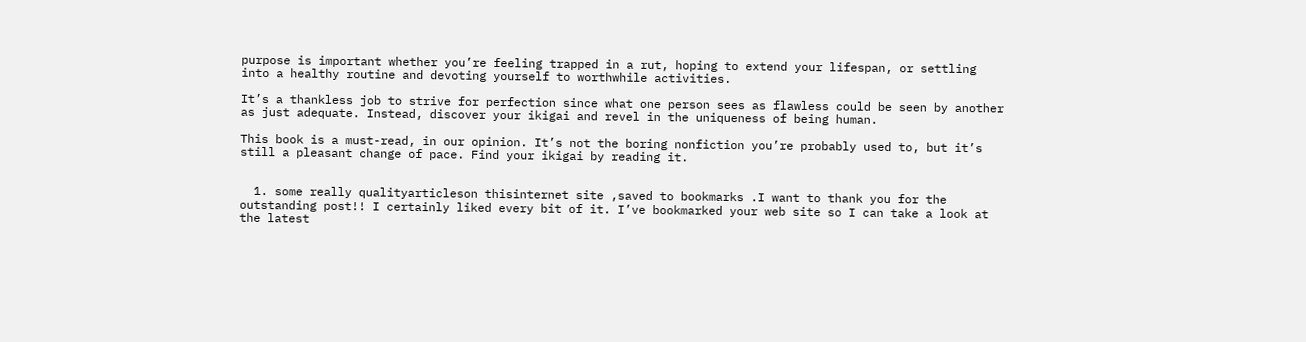purpose is important whether you’re feeling trapped in a rut, hoping to extend your lifespan, or settling into a healthy routine and devoting yourself to worthwhile activities.

It’s a thankless job to strive for perfection since what one person sees as flawless could be seen by another as just adequate. Instead, discover your ikigai and revel in the uniqueness of being human.

This book is a must-read, in our opinion. It’s not the boring nonfiction you’re probably used to, but it’s still a pleasant change of pace. Find your ikigai by reading it.


  1. some really qualityarticleson thisinternet site ,saved to bookmarks .I want to thank you for the outstanding post!! I certainly liked every bit of it. I’ve bookmarked your web site so I can take a look at the latest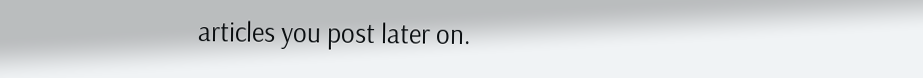articles you post later on.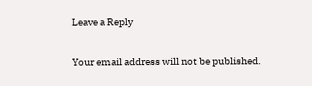Leave a Reply

Your email address will not be published.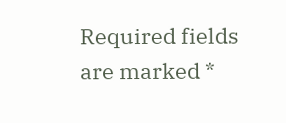Required fields are marked *